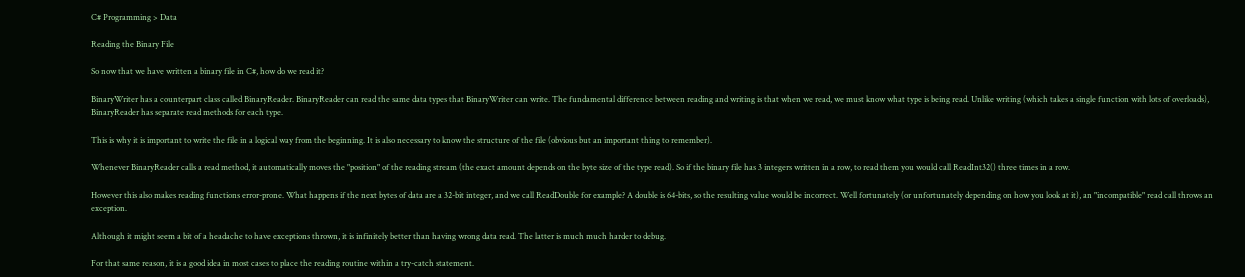C# Programming > Data

Reading the Binary File

So now that we have written a binary file in C#, how do we read it?

BinaryWriter has a counterpart class called BinaryReader. BinaryReader can read the same data types that BinaryWriter can write. The fundamental difference between reading and writing is that when we read, we must know what type is being read. Unlike writing (which takes a single function with lots of overloads), BinaryReader has separate read methods for each type.

This is why it is important to write the file in a logical way from the beginning. It is also necessary to know the structure of the file (obvious but an important thing to remember).

Whenever BinaryReader calls a read method, it automatically moves the "position" of the reading stream (the exact amount depends on the byte size of the type read). So if the binary file has 3 integers written in a row, to read them you would call ReadInt32() three times in a row.

However this also makes reading functions error-prone. What happens if the next bytes of data are a 32-bit integer, and we call ReadDouble for example? A double is 64-bits, so the resulting value would be incorrect. Well fortunately (or unfortunately depending on how you look at it), an "incompatible" read call throws an exception.

Although it might seem a bit of a headache to have exceptions thrown, it is infinitely better than having wrong data read. The latter is much much harder to debug.

For that same reason, it is a good idea in most cases to place the reading routine within a try-catch statement.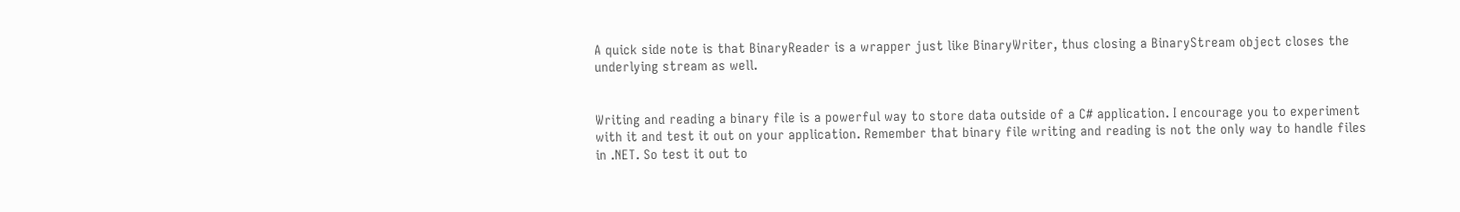A quick side note is that BinaryReader is a wrapper just like BinaryWriter, thus closing a BinaryStream object closes the underlying stream as well.


Writing and reading a binary file is a powerful way to store data outside of a C# application. I encourage you to experiment with it and test it out on your application. Remember that binary file writing and reading is not the only way to handle files in .NET. So test it out to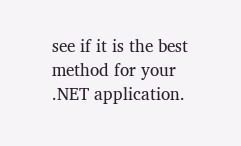see if it is the best method for your .NET application.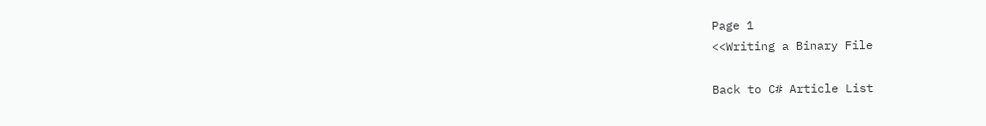Page 1
<<Writing a Binary File

Back to C# Article List